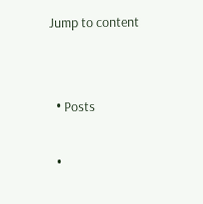Jump to content


  • Posts

  •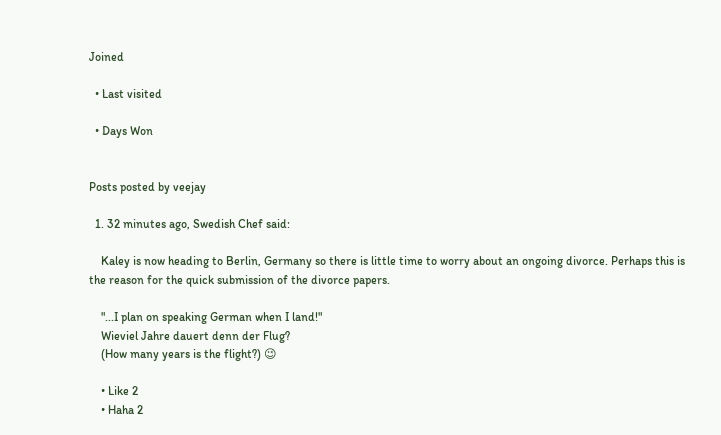Joined

  • Last visited

  • Days Won


Posts posted by veejay

  1. 32 minutes ago, Swedish Chef said:

    Kaley is now heading to Berlin, Germany so there is little time to worry about an ongoing divorce. Perhaps this is the reason for the quick submission of the divorce papers.

    "...I plan on speaking German when I land!"
    Wieviel Jahre dauert denn der Flug?
    (How many years is the flight?) 😉

    • Like 2
    • Haha 2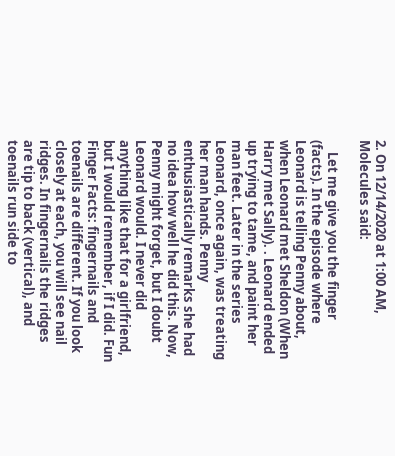2. On 12/14/2020 at 1:00 AM, Molecules said:

    Let me give you the finger (facts). In the episode where Leonard is telling Penny about, when Leonard met Sheldon (When Harry met Sally). . Leonard ended up trying to tame, and paint her man feet. Later in the series Leonard, once again, was treating her man hands. Penny enthusiastically remarks she had no idea how well he did this. Now, Penny might forget, but I doubt Leonard would. I never did anything like that for a girlfriend, but I would remember, if I did. Fun Finger Facts: fingernails and toenails are different. If you look closely at each, you will see nail ridges. In fingernails the ridges are tip to back (vertical), and toenails run side to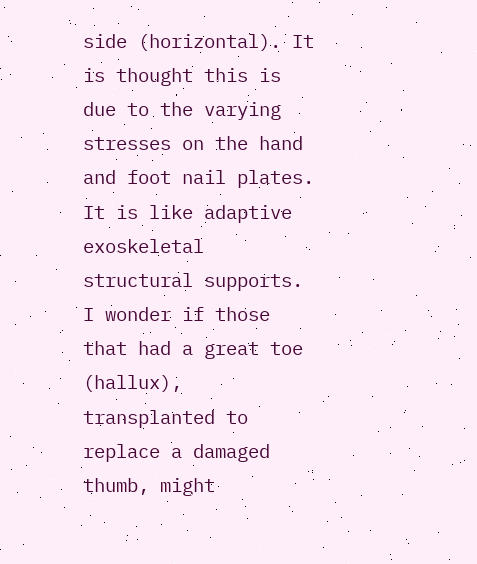side (horizontal). It is thought this is due to the varying stresses on the hand and foot nail plates. It is like adaptive exoskeletal structural supports. I wonder if those that had a great toe (hallux), transplanted to replace a damaged thumb, might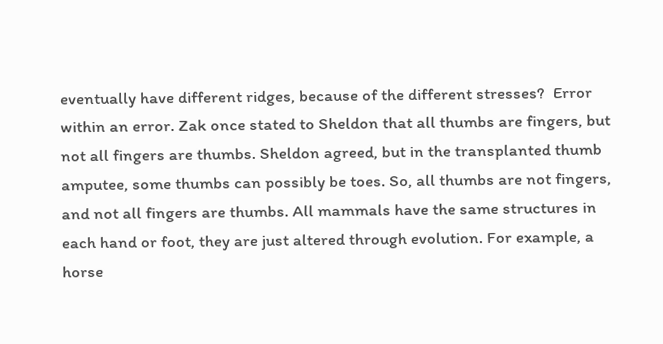eventually have different ridges, because of the different stresses?  Error within an error. Zak once stated to Sheldon that all thumbs are fingers, but not all fingers are thumbs. Sheldon agreed, but in the transplanted thumb amputee, some thumbs can possibly be toes. So, all thumbs are not fingers, and not all fingers are thumbs. All mammals have the same structures in each hand or foot, they are just altered through evolution. For example, a horse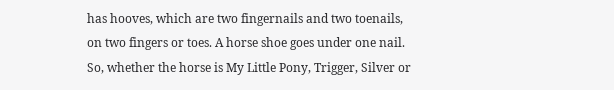has hooves, which are two fingernails and two toenails, on two fingers or toes. A horse shoe goes under one nail. So, whether the horse is My Little Pony, Trigger, Silver or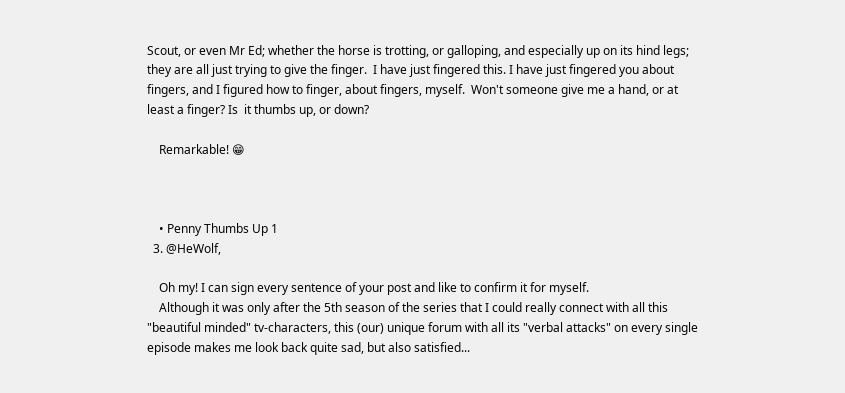Scout, or even Mr Ed; whether the horse is trotting, or galloping, and especially up on its hind legs; they are all just trying to give the finger.  I have just fingered this. I have just fingered you about fingers, and I figured how to finger, about fingers, myself.  Won't someone give me a hand, or at least a finger? Is  it thumbs up, or down?

    Remarkable! 😁



    • Penny Thumbs Up 1
  3. @HeWolf,

    Oh my! I can sign every sentence of your post and like to confirm it for myself.
    Although it was only after the 5th season of the series that I could really connect with all this "beautiful minded" tv-characters, this (our) unique forum with all its "verbal attacks" on every single episode makes me look back quite sad, but also satisfied...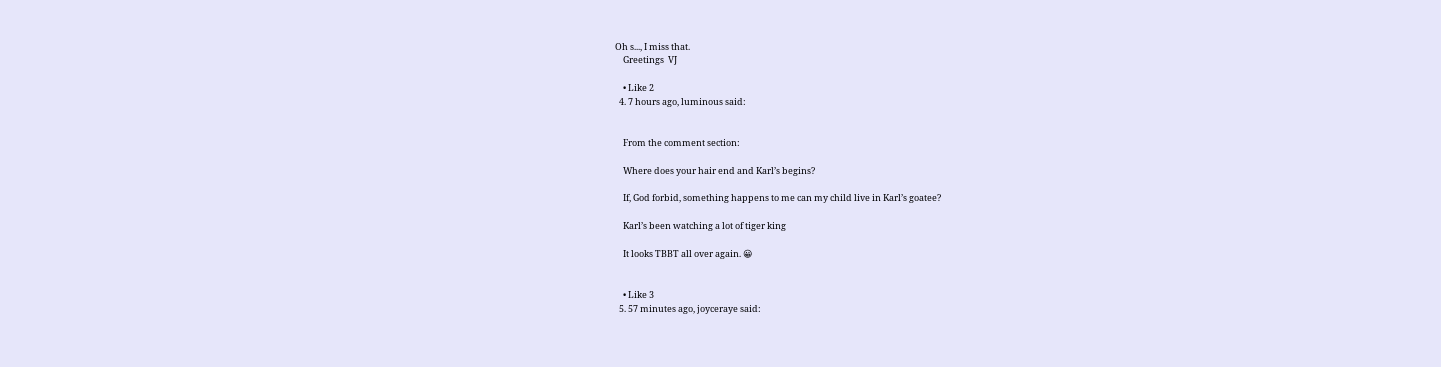Oh s..., I miss that.
    Greetings  VJ

    • Like 2
  4. 7 hours ago, luminous said:


    From the comment section:

    Where does your hair end and Karl’s begins?

    If, God forbid, something happens to me can my child live in Karl’s goatee?

    Karl’s been watching a lot of tiger king

    It looks TBBT all over again. 😀


    • Like 3
  5. 57 minutes ago, joyceraye said: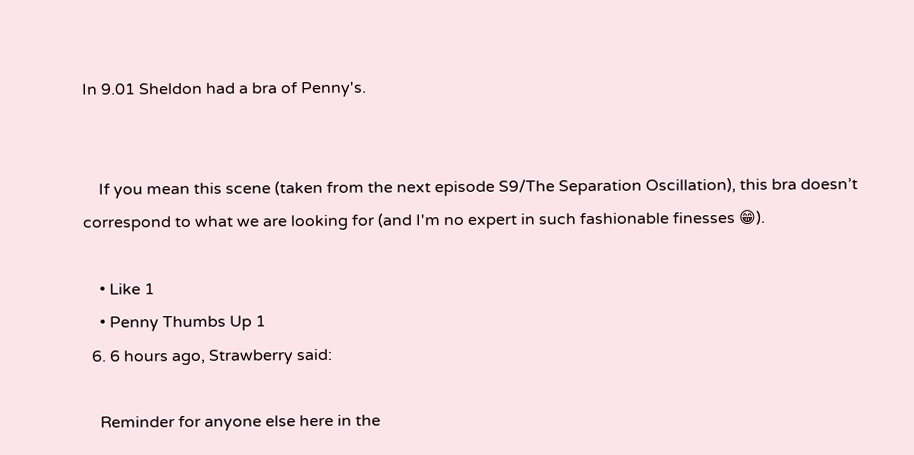In 9.01 Sheldon had a bra of Penny's.


    If you mean this scene (taken from the next episode S9/The Separation Oscillation), this bra doesn’t correspond to what we are looking for (and I'm no expert in such fashionable finesses 😁).

    • Like 1
    • Penny Thumbs Up 1
  6. 6 hours ago, Strawberry said:

    Reminder for anyone else here in the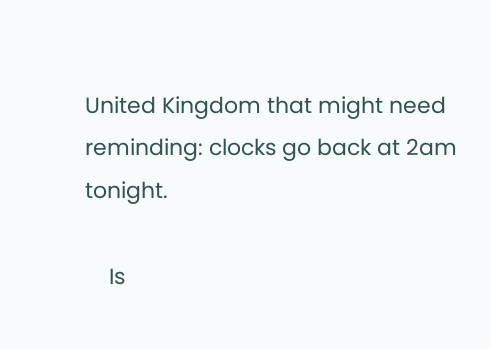United Kingdom that might need reminding: clocks go back at 2am tonight.

    Is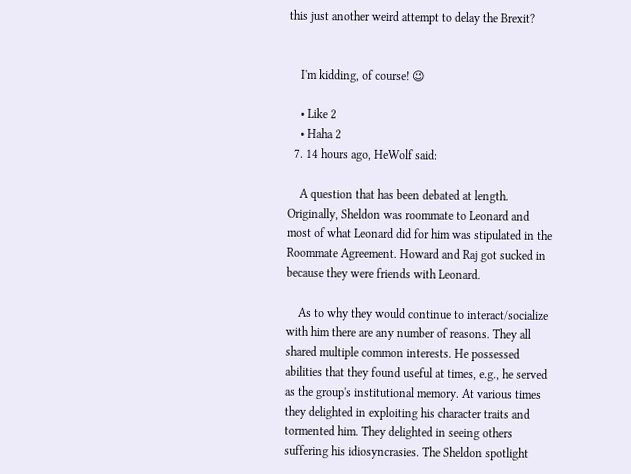this just another weird attempt to delay the Brexit?


    I'm kidding, of course! 😉

    • Like 2
    • Haha 2
  7. 14 hours ago, HeWolf said:

    A question that has been debated at length. Originally, Sheldon was roommate to Leonard and most of what Leonard did for him was stipulated in the Roommate Agreement. Howard and Raj got sucked in because they were friends with Leonard.

    As to why they would continue to interact/socialize with him there are any number of reasons. They all shared multiple common interests. He possessed abilities that they found useful at times, e.g., he served as the group's institutional memory. At various times they delighted in exploiting his character traits and tormented him. They delighted in seeing others suffering his idiosyncrasies. The Sheldon spotlight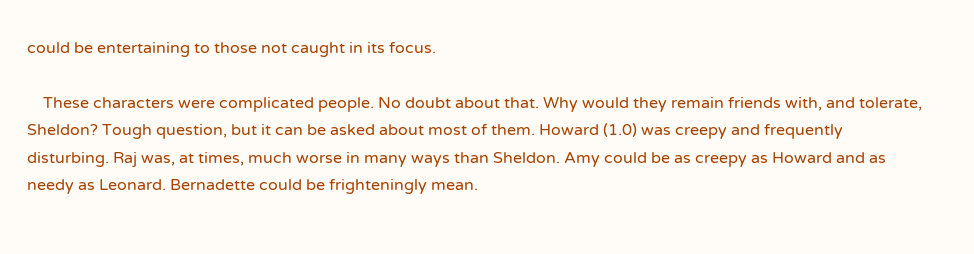could be entertaining to those not caught in its focus.

    These characters were complicated people. No doubt about that. Why would they remain friends with, and tolerate, Sheldon? Tough question, but it can be asked about most of them. Howard (1.0) was creepy and frequently disturbing. Raj was, at times, much worse in many ways than Sheldon. Amy could be as creepy as Howard and as needy as Leonard. Bernadette could be frighteningly mean.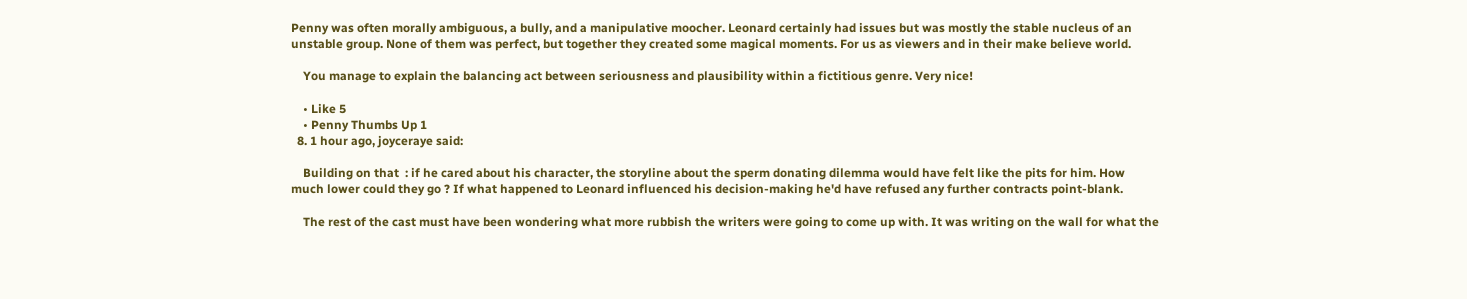Penny was often morally ambiguous, a bully, and a manipulative moocher. Leonard certainly had issues but was mostly the stable nucleus of an unstable group. None of them was perfect, but together they created some magical moments. For us as viewers and in their make believe world.

    You manage to explain the balancing act between seriousness and plausibility within a fictitious genre. Very nice!

    • Like 5
    • Penny Thumbs Up 1
  8. 1 hour ago, joyceraye said:

    Building on that  : if he cared about his character, the storyline about the sperm donating dilemma would have felt like the pits for him. How much lower could they go ? If what happened to Leonard influenced his decision-making he'd have refused any further contracts point-blank.

    The rest of the cast must have been wondering what more rubbish the writers were going to come up with. It was writing on the wall for what the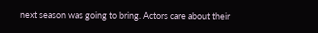next season was going to bring. Actors care about their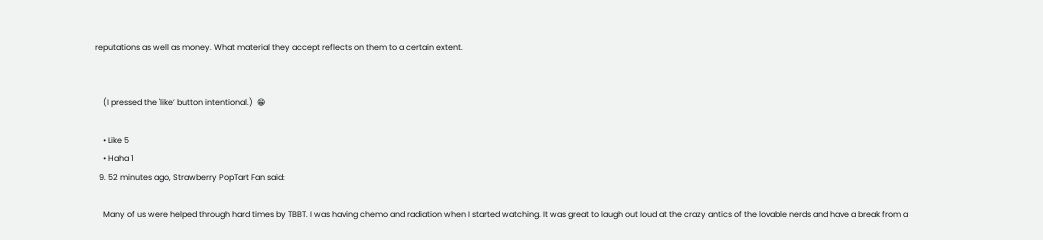reputations as well as money. What material they accept reflects on them to a certain extent.


    (I pressed the 'like’ button intentional.)  😁

    • Like 5
    • Haha 1
  9. 52 minutes ago, Strawberry PopTart Fan said:

    Many of us were helped through hard times by TBBT. I was having chemo and radiation when I started watching. It was great to laugh out loud at the crazy antics of the lovable nerds and have a break from a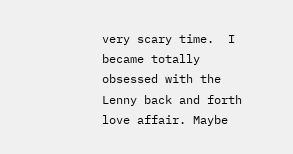very scary time.  I became totally obsessed with the Lenny back and forth love affair. Maybe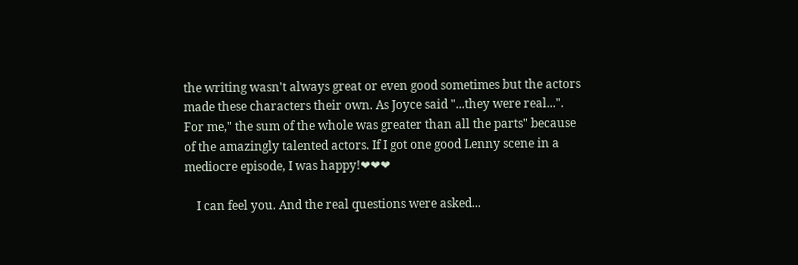the writing wasn't always great or even good sometimes but the actors made these characters their own. As Joyce said "...they were real...". For me," the sum of the whole was greater than all the parts" because of the amazingly talented actors. If I got one good Lenny scene in a mediocre episode, I was happy!❤❤❤

    I can feel you. And the real questions were asked...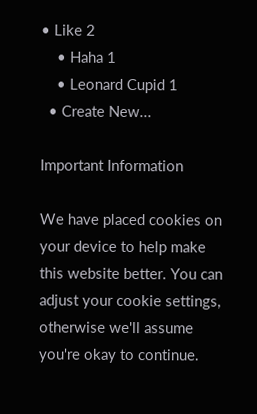• Like 2
    • Haha 1
    • Leonard Cupid 1
  • Create New...

Important Information

We have placed cookies on your device to help make this website better. You can adjust your cookie settings, otherwise we'll assume you're okay to continue.